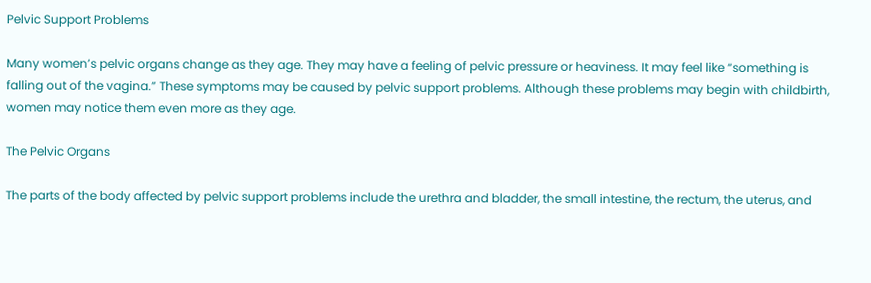Pelvic Support Problems

Many women’s pelvic organs change as they age. They may have a feeling of pelvic pressure or heaviness. It may feel like “something is falling out of the vagina.” These symptoms may be caused by pelvic support problems. Although these problems may begin with childbirth, women may notice them even more as they age.

The Pelvic Organs

The parts of the body affected by pelvic support problems include the urethra and bladder, the small intestine, the rectum, the uterus, and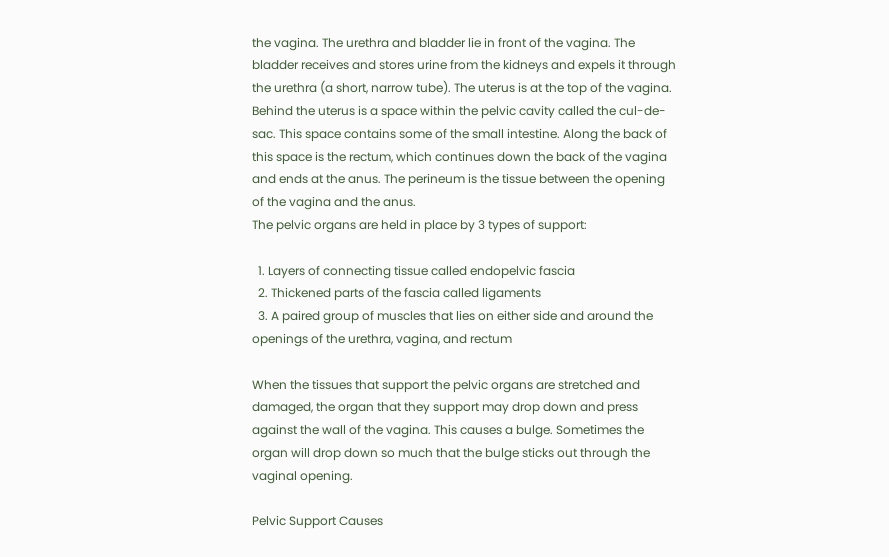the vagina. The urethra and bladder lie in front of the vagina. The bladder receives and stores urine from the kidneys and expels it through the urethra (a short, narrow tube). The uterus is at the top of the vagina. Behind the uterus is a space within the pelvic cavity called the cul-de-sac. This space contains some of the small intestine. Along the back of this space is the rectum, which continues down the back of the vagina and ends at the anus. The perineum is the tissue between the opening of the vagina and the anus.
The pelvic organs are held in place by 3 types of support:

  1. Layers of connecting tissue called endopelvic fascia
  2. Thickened parts of the fascia called ligaments
  3. A paired group of muscles that lies on either side and around the openings of the urethra, vagina, and rectum

When the tissues that support the pelvic organs are stretched and damaged, the organ that they support may drop down and press against the wall of the vagina. This causes a bulge. Sometimes the organ will drop down so much that the bulge sticks out through the vaginal opening.

Pelvic Support Causes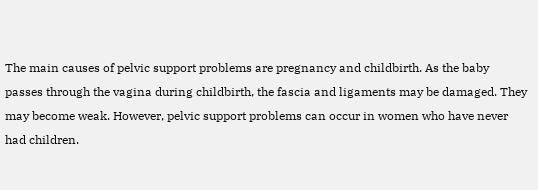The main causes of pelvic support problems are pregnancy and childbirth. As the baby passes through the vagina during childbirth, the fascia and ligaments may be damaged. They may become weak. However, pelvic support problems can occur in women who have never had children.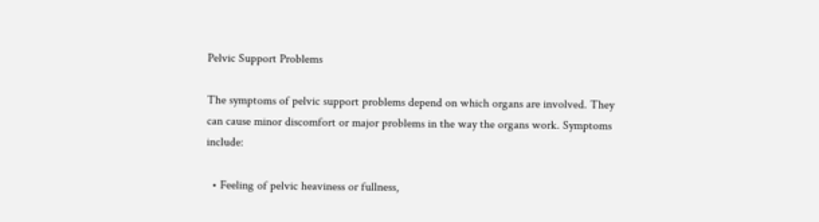Pelvic Support Problems

The symptoms of pelvic support problems depend on which organs are involved. They can cause minor discomfort or major problems in the way the organs work. Symptoms include:

  • Feeling of pelvic heaviness or fullness,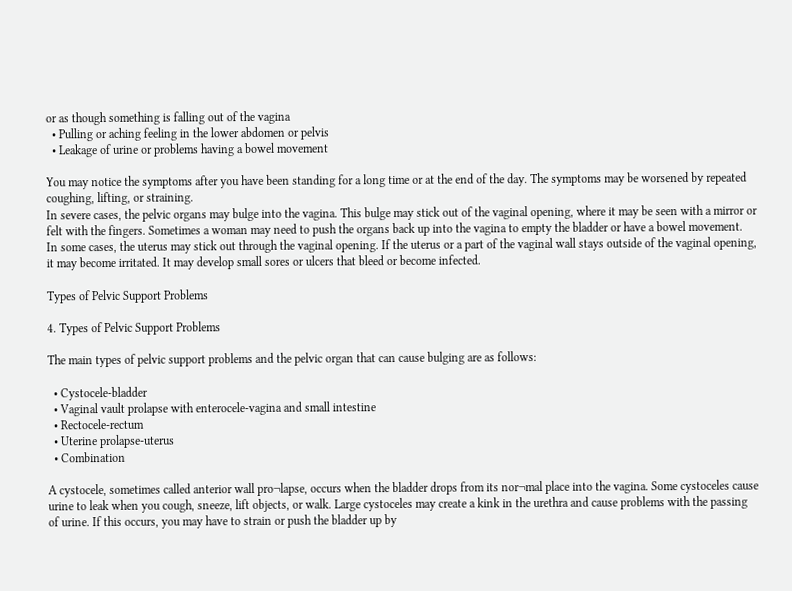or as though something is falling out of the vagina
  • Pulling or aching feeling in the lower abdomen or pelvis
  • Leakage of urine or problems having a bowel movement

You may notice the symptoms after you have been standing for a long time or at the end of the day. The symptoms may be worsened by repeated coughing, lifting, or straining.
In severe cases, the pelvic organs may bulge into the vagina. This bulge may stick out of the vaginal opening, where it may be seen with a mirror or felt with the fingers. Sometimes a woman may need to push the organs back up into the vagina to empty the bladder or have a bowel movement.
In some cases, the uterus may stick out through the vaginal opening. If the uterus or a part of the vaginal wall stays outside of the vaginal opening, it may become irritated. It may develop small sores or ulcers that bleed or become infected.

Types of Pelvic Support Problems

4. Types of Pelvic Support Problems

The main types of pelvic support problems and the pelvic organ that can cause bulging are as follows:

  • Cystocele-bladder
  • Vaginal vault prolapse with enterocele-vagina and small intestine
  • Rectocele-rectum
  • Uterine prolapse-uterus
  • Combination

A cystocele, sometimes called anterior wall pro¬lapse, occurs when the bladder drops from its nor¬mal place into the vagina. Some cystoceles cause urine to leak when you cough, sneeze, lift objects, or walk. Large cystoceles may create a kink in the urethra and cause problems with the passing of urine. If this occurs, you may have to strain or push the bladder up by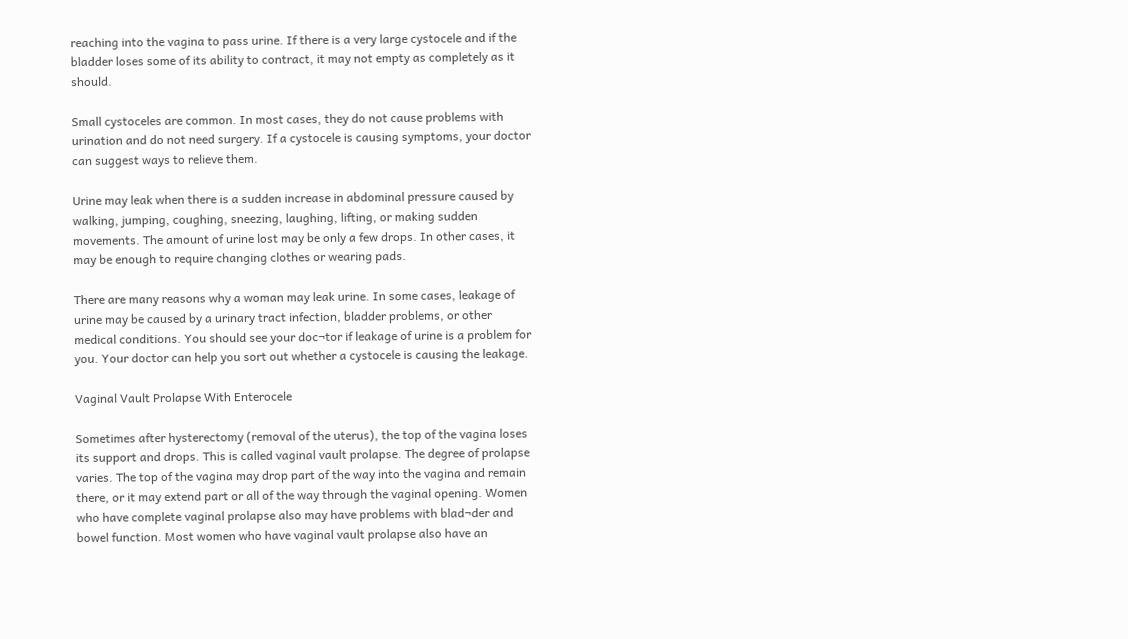reaching into the vagina to pass urine. If there is a very large cystocele and if the bladder loses some of its ability to contract, it may not empty as completely as it should.

Small cystoceles are common. In most cases, they do not cause problems with urination and do not need surgery. If a cystocele is causing symptoms, your doctor can suggest ways to relieve them.

Urine may leak when there is a sudden increase in abdominal pressure caused by walking, jumping, coughing, sneezing, laughing, lifting, or making sudden movements. The amount of urine lost may be only a few drops. In other cases, it may be enough to require changing clothes or wearing pads.

There are many reasons why a woman may leak urine. In some cases, leakage of urine may be caused by a urinary tract infection, bladder problems, or other medical conditions. You should see your doc¬tor if leakage of urine is a problem for you. Your doctor can help you sort out whether a cystocele is causing the leakage.

Vaginal Vault Prolapse With Enterocele

Sometimes after hysterectomy (removal of the uterus), the top of the vagina loses its support and drops. This is called vaginal vault prolapse. The degree of prolapse varies. The top of the vagina may drop part of the way into the vagina and remain there, or it may extend part or all of the way through the vaginal opening. Women who have complete vaginal prolapse also may have problems with blad¬der and bowel function. Most women who have vaginal vault prolapse also have an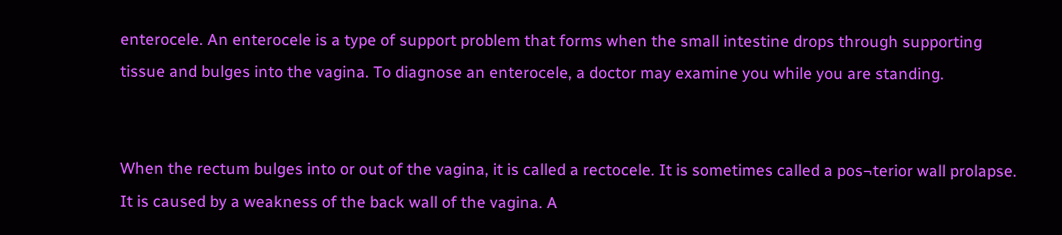enterocele. An enterocele is a type of support problem that forms when the small intestine drops through supporting tissue and bulges into the vagina. To diagnose an enterocele, a doctor may examine you while you are standing.


When the rectum bulges into or out of the vagina, it is called a rectocele. It is sometimes called a pos¬terior wall prolapse. It is caused by a weakness of the back wall of the vagina. A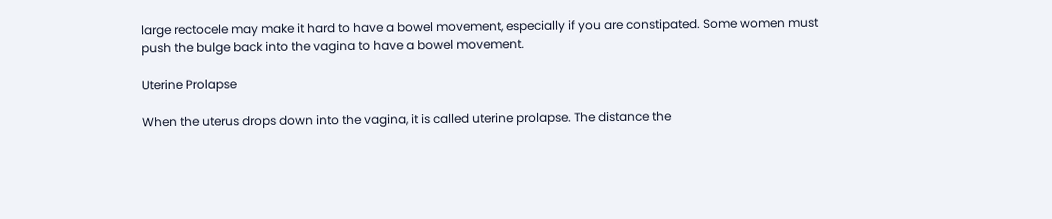large rectocele may make it hard to have a bowel movement, especially if you are constipated. Some women must push the bulge back into the vagina to have a bowel movement.

Uterine Prolapse

When the uterus drops down into the vagina, it is called uterine prolapse. The distance the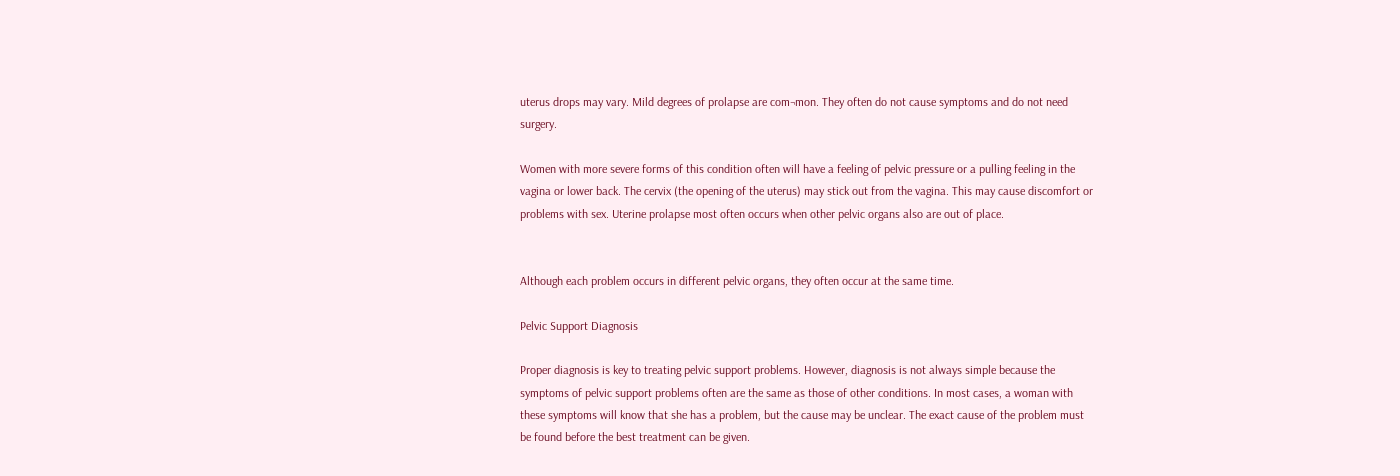uterus drops may vary. Mild degrees of prolapse are com¬mon. They often do not cause symptoms and do not need surgery.

Women with more severe forms of this condition often will have a feeling of pelvic pressure or a pulling feeling in the vagina or lower back. The cervix (the opening of the uterus) may stick out from the vagina. This may cause discomfort or problems with sex. Uterine prolapse most often occurs when other pelvic organs also are out of place.


Although each problem occurs in different pelvic organs, they often occur at the same time.

Pelvic Support Diagnosis

Proper diagnosis is key to treating pelvic support problems. However, diagnosis is not always simple because the symptoms of pelvic support problems often are the same as those of other conditions. In most cases, a woman with these symptoms will know that she has a problem, but the cause may be unclear. The exact cause of the problem must be found before the best treatment can be given.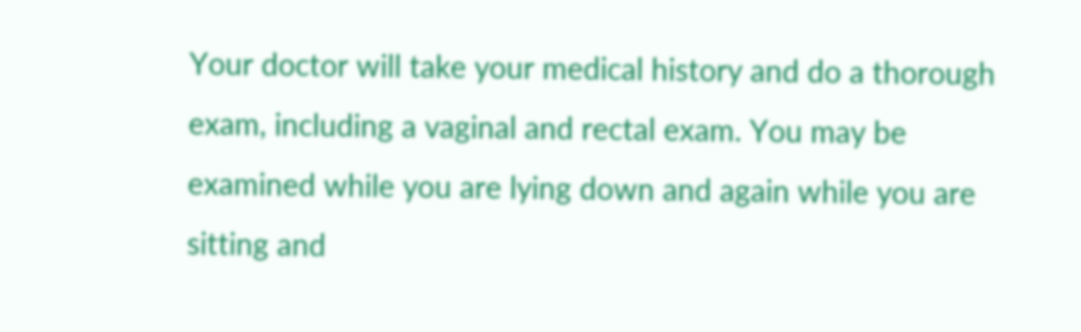Your doctor will take your medical history and do a thorough exam, including a vaginal and rectal exam. You may be examined while you are lying down and again while you are sitting and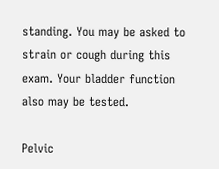standing. You may be asked to strain or cough during this exam. Your bladder function also may be tested.

Pelvic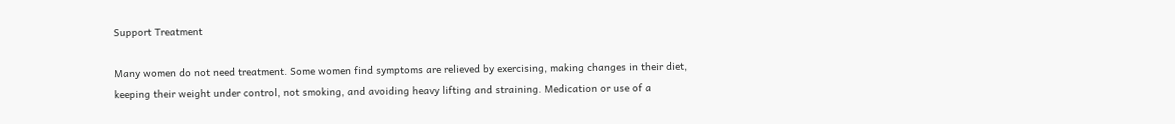Support Treatment

Many women do not need treatment. Some women find symptoms are relieved by exercising, making changes in their diet, keeping their weight under control, not smoking, and avoiding heavy lifting and straining. Medication or use of a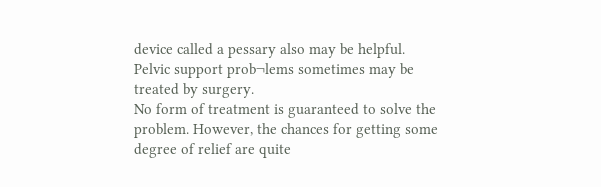device called a pessary also may be helpful. Pelvic support prob¬lems sometimes may be treated by surgery.
No form of treatment is guaranteed to solve the problem. However, the chances for getting some degree of relief are quite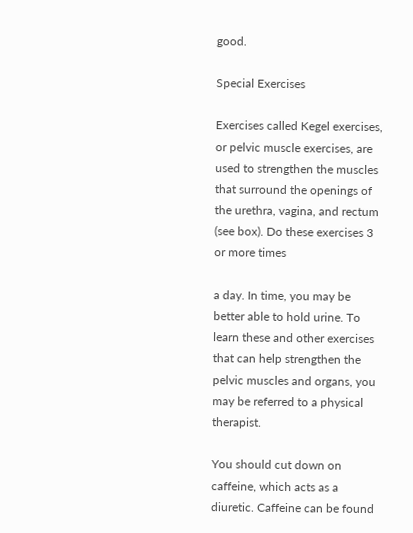good.

Special Exercises

Exercises called Kegel exercises, or pelvic muscle exercises, are used to strengthen the muscles that surround the openings of the urethra, vagina, and rectum (see box). Do these exercises 3 or more times

a day. In time, you may be better able to hold urine. To learn these and other exercises that can help strengthen the pelvic muscles and organs, you may be referred to a physical therapist.

You should cut down on caffeine, which acts as a diuretic. Caffeine can be found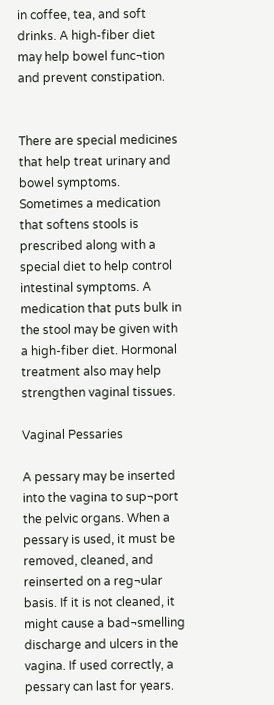in coffee, tea, and soft drinks. A high-fiber diet may help bowel func¬tion and prevent constipation.


There are special medicines that help treat urinary and bowel symptoms. Sometimes a medication that softens stools is prescribed along with a special diet to help control intestinal symptoms. A medication that puts bulk in the stool may be given with a high-fiber diet. Hormonal treatment also may help strengthen vaginal tissues.

Vaginal Pessaries

A pessary may be inserted into the vagina to sup¬port the pelvic organs. When a pessary is used, it must be removed, cleaned, and reinserted on a reg¬ular basis. If it is not cleaned, it might cause a bad¬smelling discharge and ulcers in the vagina. If used correctly, a pessary can last for years.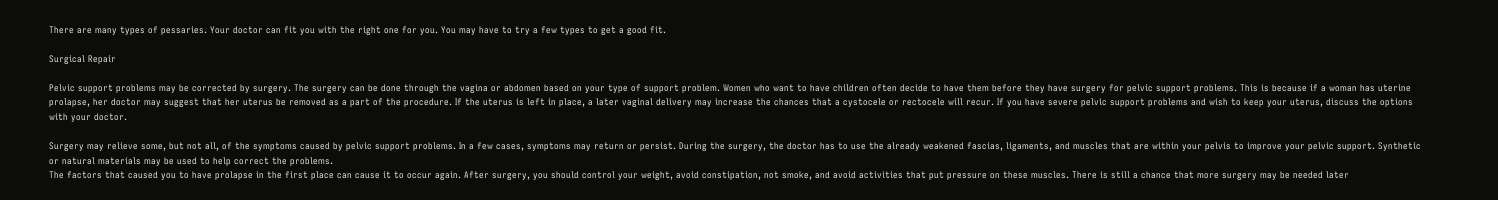There are many types of pessaries. Your doctor can fit you with the right one for you. You may have to try a few types to get a good fit.

Surgical Repair

Pelvic support problems may be corrected by surgery. The surgery can be done through the vagina or abdomen based on your type of support problem. Women who want to have children often decide to have them before they have surgery for pelvic support problems. This is because if a woman has uterine prolapse, her doctor may suggest that her uterus be removed as a part of the procedure. If the uterus is left in place, a later vaginal delivery may increase the chances that a cystocele or rectocele will recur. If you have severe pelvic support problems and wish to keep your uterus, discuss the options with your doctor.

Surgery may relieve some, but not all, of the symptoms caused by pelvic support problems. In a few cases, symptoms may return or persist. During the surgery, the doctor has to use the already weakened fascias, ligaments, and muscles that are within your pelvis to improve your pelvic support. Synthetic or natural materials may be used to help correct the problems.
The factors that caused you to have prolapse in the first place can cause it to occur again. After surgery, you should control your weight, avoid constipation, not smoke, and avoid activities that put pressure on these muscles. There is still a chance that more surgery may be needed later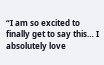“I am so excited to finally get to say this… I absolutely love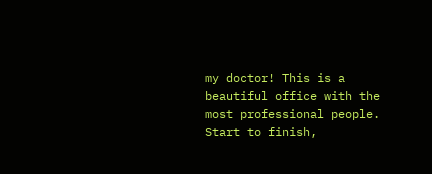my doctor! This is a beautiful office with the most professional people. Start to finish,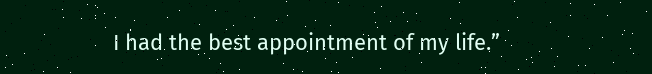I had the best appointment of my life.”